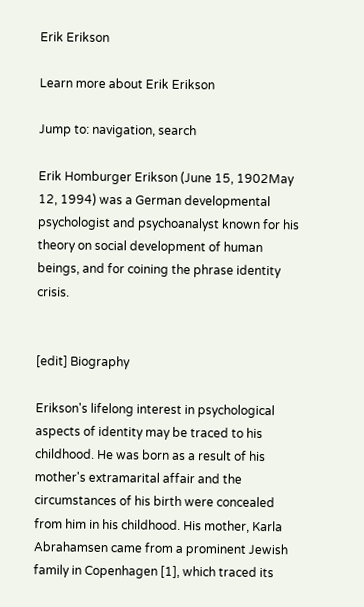Erik Erikson

Learn more about Erik Erikson

Jump to: navigation, search

Erik Homburger Erikson (June 15, 1902May 12, 1994) was a German developmental psychologist and psychoanalyst known for his theory on social development of human beings, and for coining the phrase identity crisis.


[edit] Biography

Erikson's lifelong interest in psychological aspects of identity may be traced to his childhood. He was born as a result of his mother's extramarital affair and the circumstances of his birth were concealed from him in his childhood. His mother, Karla Abrahamsen came from a prominent Jewish family in Copenhagen [1], which traced its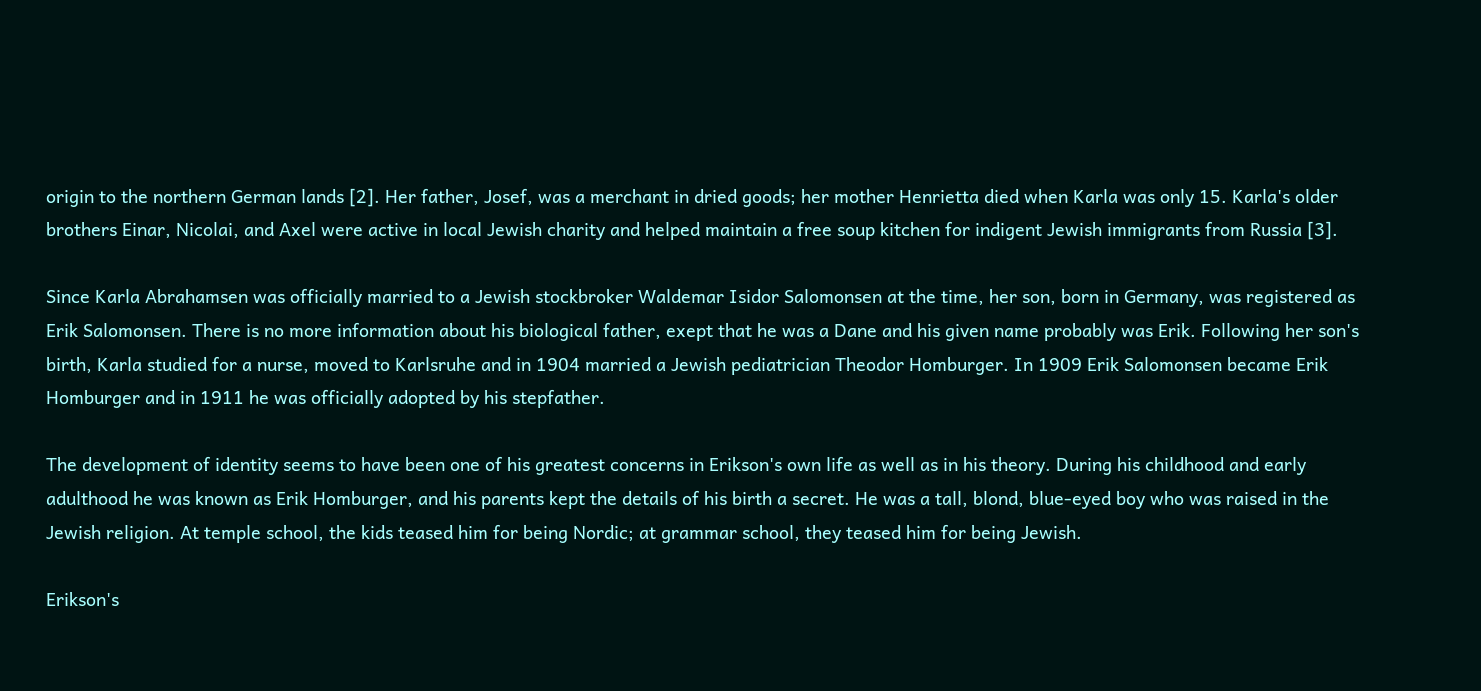origin to the northern German lands [2]. Her father, Josef, was a merchant in dried goods; her mother Henrietta died when Karla was only 15. Karla's older brothers Einar, Nicolai, and Axel were active in local Jewish charity and helped maintain a free soup kitchen for indigent Jewish immigrants from Russia [3].

Since Karla Abrahamsen was officially married to a Jewish stockbroker Waldemar Isidor Salomonsen at the time, her son, born in Germany, was registered as Erik Salomonsen. There is no more information about his biological father, exept that he was a Dane and his given name probably was Erik. Following her son's birth, Karla studied for a nurse, moved to Karlsruhe and in 1904 married a Jewish pediatrician Theodor Homburger. In 1909 Erik Salomonsen became Erik Homburger and in 1911 he was officially adopted by his stepfather.

The development of identity seems to have been one of his greatest concerns in Erikson's own life as well as in his theory. During his childhood and early adulthood he was known as Erik Homburger, and his parents kept the details of his birth a secret. He was a tall, blond, blue-eyed boy who was raised in the Jewish religion. At temple school, the kids teased him for being Nordic; at grammar school, they teased him for being Jewish.

Erikson's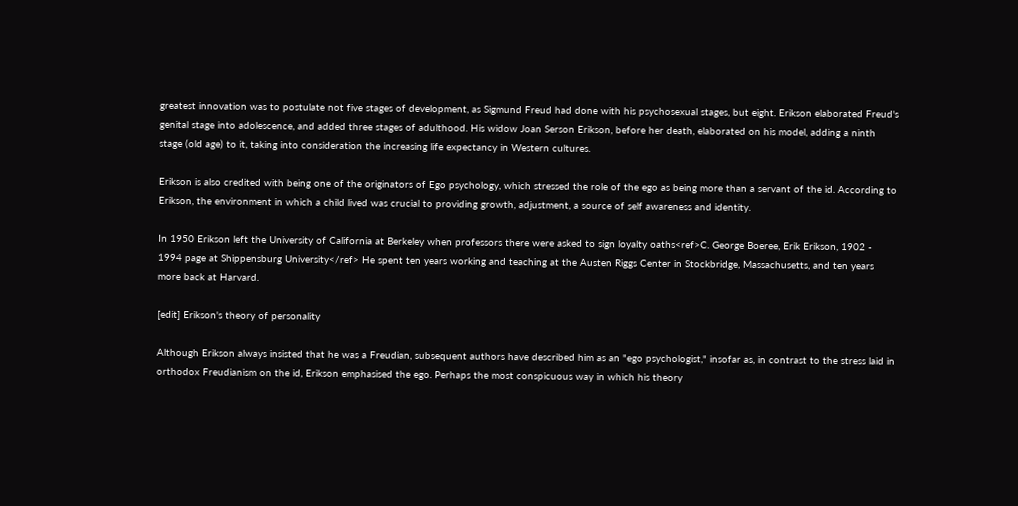greatest innovation was to postulate not five stages of development, as Sigmund Freud had done with his psychosexual stages, but eight. Erikson elaborated Freud's genital stage into adolescence, and added three stages of adulthood. His widow Joan Serson Erikson, before her death, elaborated on his model, adding a ninth stage (old age) to it, taking into consideration the increasing life expectancy in Western cultures.

Erikson is also credited with being one of the originators of Ego psychology, which stressed the role of the ego as being more than a servant of the id. According to Erikson, the environment in which a child lived was crucial to providing growth, adjustment, a source of self awareness and identity.

In 1950 Erikson left the University of California at Berkeley when professors there were asked to sign loyalty oaths<ref>C. George Boeree, Erik Erikson, 1902 - 1994 page at Shippensburg University</ref> He spent ten years working and teaching at the Austen Riggs Center in Stockbridge, Massachusetts, and ten years more back at Harvard.

[edit] Erikson's theory of personality

Although Erikson always insisted that he was a Freudian, subsequent authors have described him as an "ego psychologist," insofar as, in contrast to the stress laid in orthodox Freudianism on the id, Erikson emphasised the ego. Perhaps the most conspicuous way in which his theory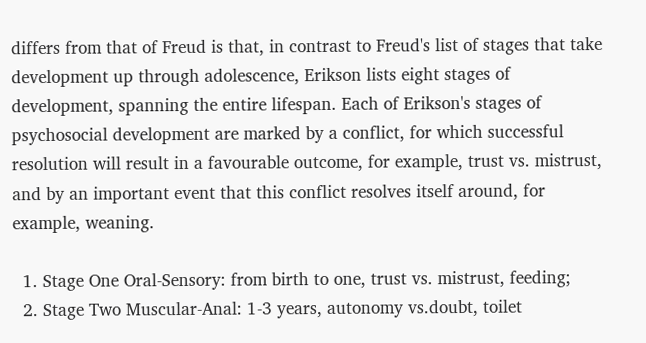differs from that of Freud is that, in contrast to Freud's list of stages that take development up through adolescence, Erikson lists eight stages of development, spanning the entire lifespan. Each of Erikson's stages of psychosocial development are marked by a conflict, for which successful resolution will result in a favourable outcome, for example, trust vs. mistrust, and by an important event that this conflict resolves itself around, for example, weaning.

  1. Stage One Oral-Sensory: from birth to one, trust vs. mistrust, feeding;
  2. Stage Two Muscular-Anal: 1-3 years, autonomy vs.doubt, toilet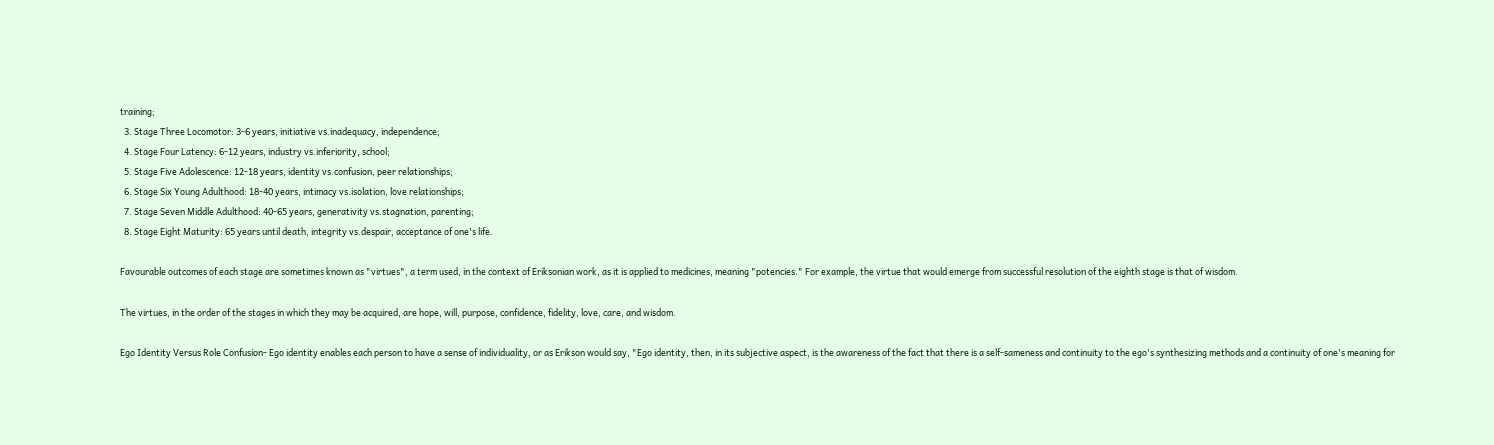training;
  3. Stage Three Locomotor: 3-6 years, initiative vs.inadequacy, independence;
  4. Stage Four Latency: 6-12 years, industry vs.inferiority, school;
  5. Stage Five Adolescence: 12-18 years, identity vs.confusion, peer relationships;
  6. Stage Six Young Adulthood: 18-40 years, intimacy vs.isolation, love relationships;
  7. Stage Seven Middle Adulthood: 40-65 years, generativity vs.stagnation, parenting;
  8. Stage Eight Maturity: 65 years until death, integrity vs.despair, acceptance of one's life.

Favourable outcomes of each stage are sometimes known as "virtues", a term used, in the context of Eriksonian work, as it is applied to medicines, meaning "potencies." For example, the virtue that would emerge from successful resolution of the eighth stage is that of wisdom.

The virtues, in the order of the stages in which they may be acquired, are hope, will, purpose, confidence, fidelity, love, care, and wisdom.

Ego Identity Versus Role Confusion- Ego identity enables each person to have a sense of individuality, or as Erikson would say, "Ego identity, then, in its subjective aspect, is the awareness of the fact that there is a self-sameness and continuity to the ego's synthesizing methods and a continuity of one's meaning for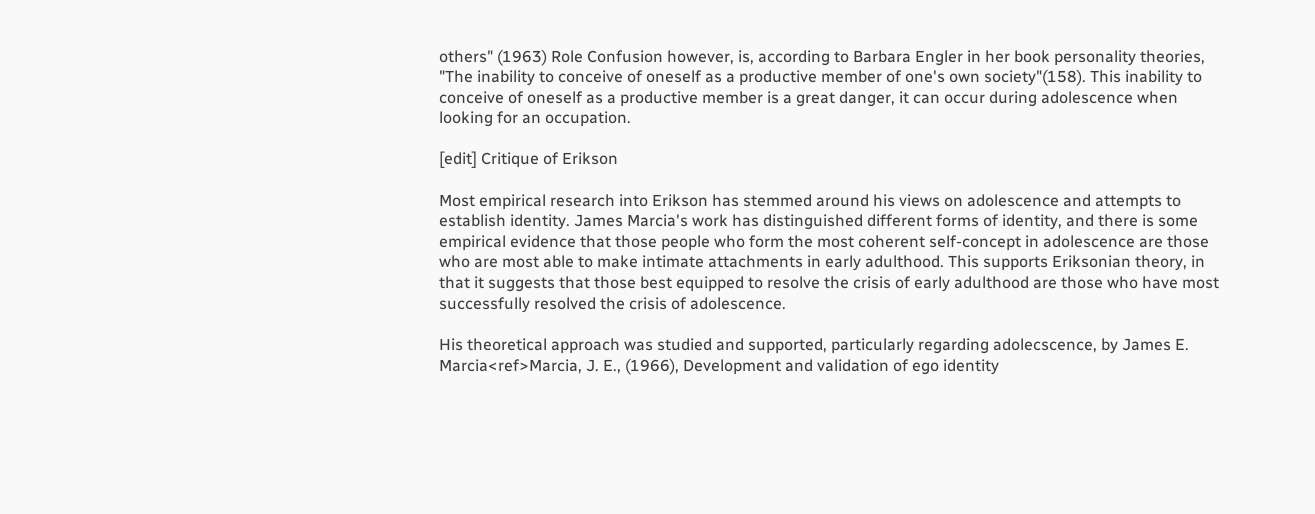others" (1963) Role Confusion however, is, according to Barbara Engler in her book personality theories, "The inability to conceive of oneself as a productive member of one's own society"(158). This inability to conceive of oneself as a productive member is a great danger, it can occur during adolescence when looking for an occupation.

[edit] Critique of Erikson

Most empirical research into Erikson has stemmed around his views on adolescence and attempts to establish identity. James Marcia's work has distinguished different forms of identity, and there is some empirical evidence that those people who form the most coherent self-concept in adolescence are those who are most able to make intimate attachments in early adulthood. This supports Eriksonian theory, in that it suggests that those best equipped to resolve the crisis of early adulthood are those who have most successfully resolved the crisis of adolescence.

His theoretical approach was studied and supported, particularly regarding adolecscence, by James E. Marcia<ref>Marcia, J. E., (1966), Development and validation of ego identity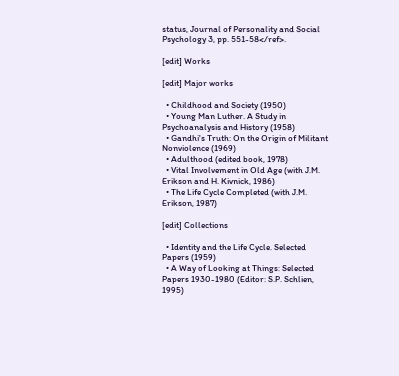status, Journal of Personality and Social Psychology 3, pp. 551-58</ref>.

[edit] Works

[edit] Major works

  • Childhood and Society (1950)
  • Young Man Luther. A Study in Psychoanalysis and History (1958)
  • Gandhi's Truth: On the Origin of Militant Nonviolence (1969)
  • Adulthood (edited book, 1978)
  • Vital Involvement in Old Age (with J.M. Erikson and H. Kivnick, 1986)
  • The Life Cycle Completed (with J.M. Erikson, 1987)

[edit] Collections

  • Identity and the Life Cycle. Selected Papers (1959)
  • A Way of Looking at Things: Selected Papers 1930-1980 (Editor: S.P. Schlien, 1995)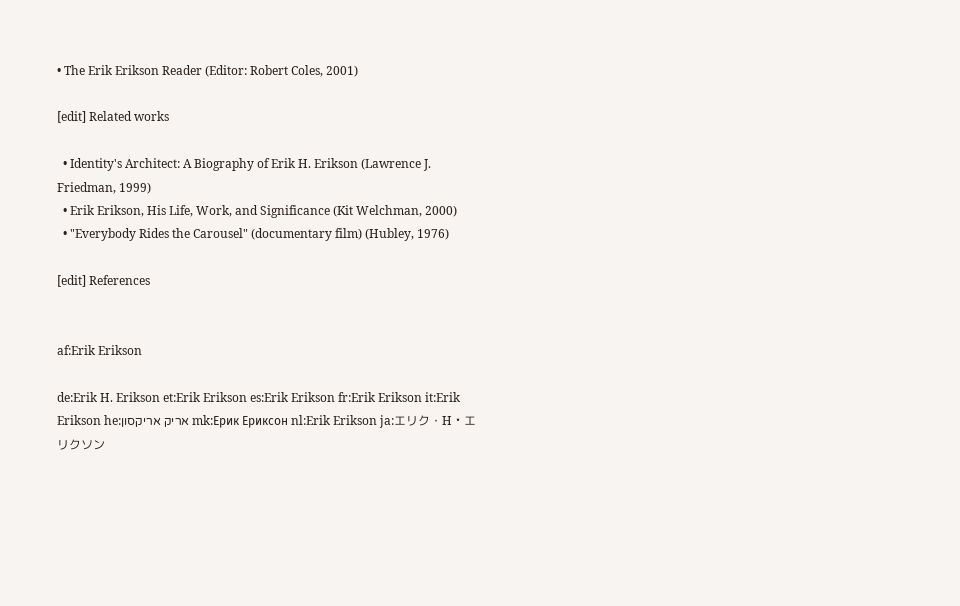• The Erik Erikson Reader (Editor: Robert Coles, 2001)

[edit] Related works

  • Identity's Architect: A Biography of Erik H. Erikson (Lawrence J. Friedman, 1999)
  • Erik Erikson, His Life, Work, and Significance (Kit Welchman, 2000)
  • "Everybody Rides the Carousel" (documentary film) (Hubley, 1976)

[edit] References


af:Erik Erikson

de:Erik H. Erikson et:Erik Erikson es:Erik Erikson fr:Erik Erikson it:Erik Erikson he:אריק אריקסון mk:Ерик Ериксон nl:Erik Erikson ja:エリク・H・エリクソン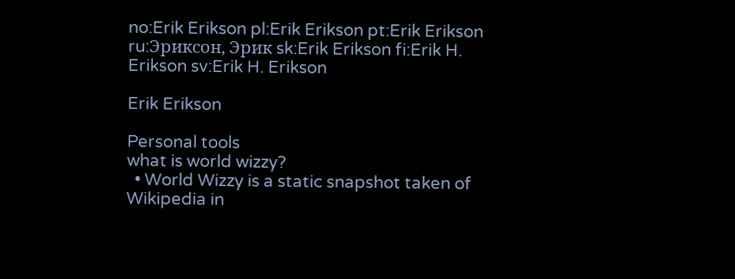no:Erik Erikson pl:Erik Erikson pt:Erik Erikson ru:Эриксон, Эрик sk:Erik Erikson fi:Erik H. Erikson sv:Erik H. Erikson

Erik Erikson

Personal tools
what is world wizzy?
  • World Wizzy is a static snapshot taken of Wikipedia in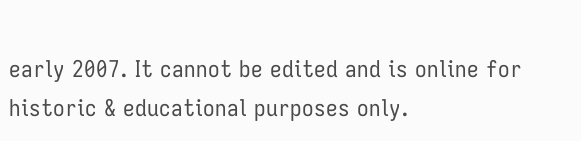early 2007. It cannot be edited and is online for historic & educational purposes only.